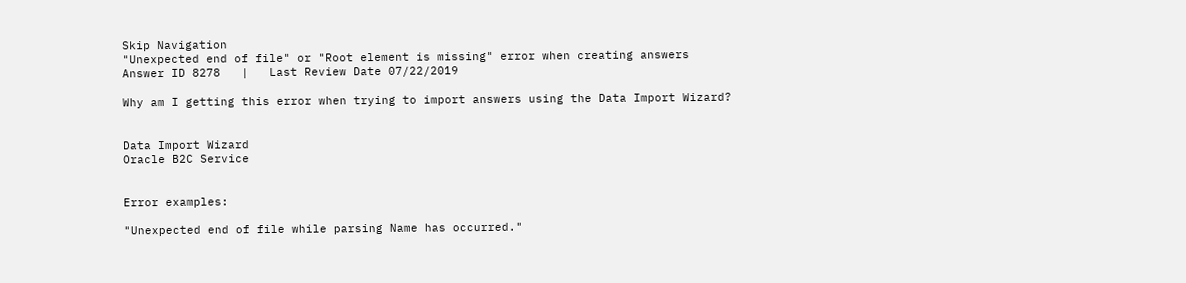Skip Navigation
"Unexpected end of file" or "Root element is missing" error when creating answers
Answer ID 8278   |   Last Review Date 07/22/2019

Why am I getting this error when trying to import answers using the Data Import Wizard?


Data Import Wizard
Oracle B2C Service


Error examples:

"Unexpected end of file while parsing Name has occurred."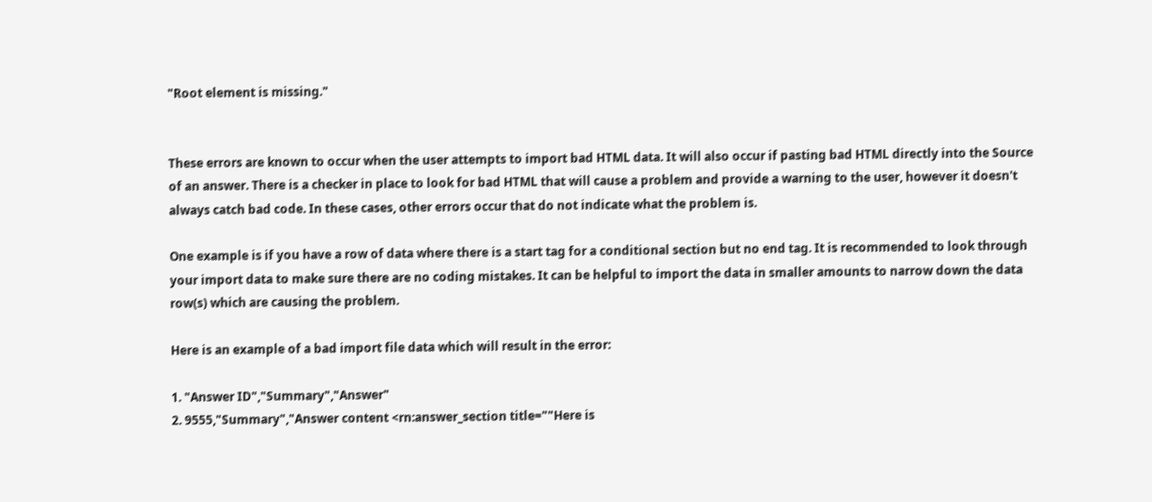"Root element is missing."


These errors are known to occur when the user attempts to import bad HTML data. It will also occur if pasting bad HTML directly into the Source of an answer. There is a checker in place to look for bad HTML that will cause a problem and provide a warning to the user, however it doesn't always catch bad code. In these cases, other errors occur that do not indicate what the problem is.

One example is if you have a row of data where there is a start tag for a conditional section but no end tag. It is recommended to look through your import data to make sure there are no coding mistakes. It can be helpful to import the data in smaller amounts to narrow down the data row(s) which are causing the problem.

Here is an example of a bad import file data which will result in the error:

1. "Answer ID","Summary","Answer"
2. 9555,"Summary","Answer content <rn:answer_section title=""Here is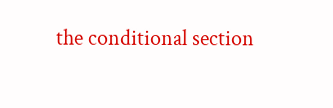the conditional section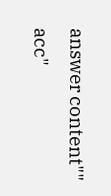answer content"" acc"